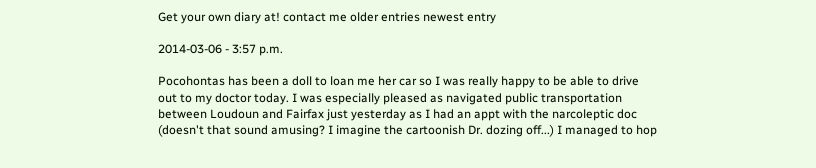Get your own diary at! contact me older entries newest entry

2014-03-06 - 3:57 p.m.

Pocohontas has been a doll to loan me her car so I was really happy to be able to drive out to my doctor today. I was especially pleased as navigated public transportation between Loudoun and Fairfax just yesterday as I had an appt with the narcoleptic doc (doesn't that sound amusing? I imagine the cartoonish Dr. dozing off...) I managed to hop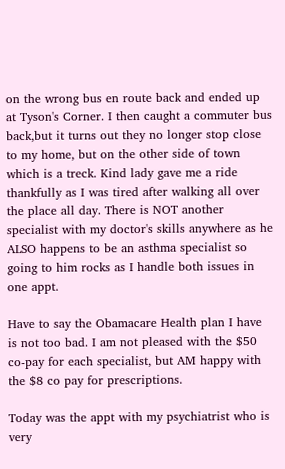on the wrong bus en route back and ended up at Tyson's Corner. I then caught a commuter bus back,but it turns out they no longer stop close to my home, but on the other side of town which is a treck. Kind lady gave me a ride thankfully as I was tired after walking all over the place all day. There is NOT another specialist with my doctor's skills anywhere as he ALSO happens to be an asthma specialist so going to him rocks as I handle both issues in one appt.

Have to say the Obamacare Health plan I have is not too bad. I am not pleased with the $50 co-pay for each specialist, but AM happy with the $8 co pay for prescriptions.

Today was the appt with my psychiatrist who is very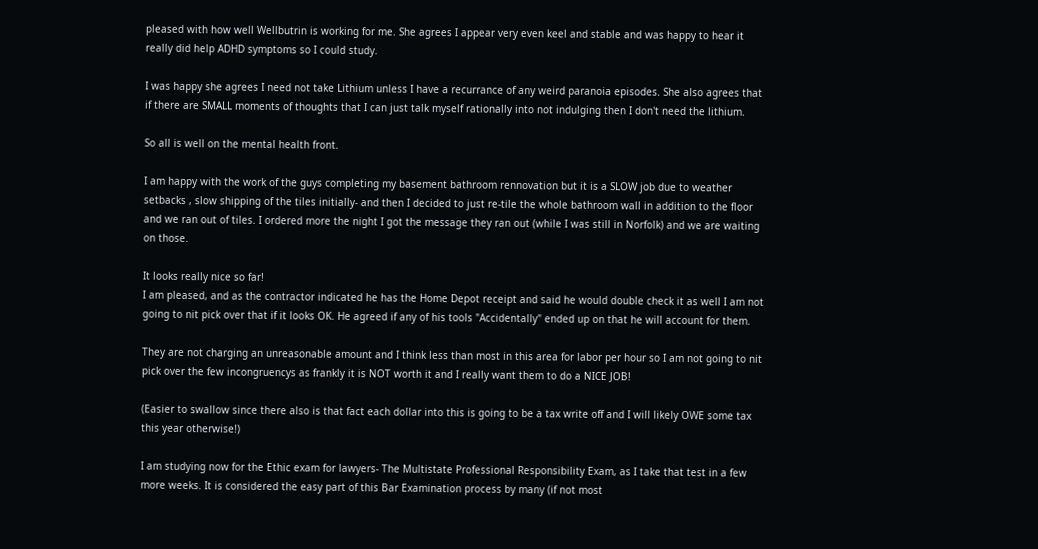pleased with how well Wellbutrin is working for me. She agrees I appear very even keel and stable and was happy to hear it really did help ADHD symptoms so I could study.

I was happy she agrees I need not take Lithium unless I have a recurrance of any weird paranoia episodes. She also agrees that if there are SMALL moments of thoughts that I can just talk myself rationally into not indulging then I don't need the lithium.

So all is well on the mental health front.

I am happy with the work of the guys completing my basement bathroom rennovation but it is a SLOW job due to weather setbacks , slow shipping of the tiles initially- and then I decided to just re-tile the whole bathroom wall in addition to the floor and we ran out of tiles. I ordered more the night I got the message they ran out (while I was still in Norfolk) and we are waiting on those.

It looks really nice so far!
I am pleased, and as the contractor indicated he has the Home Depot receipt and said he would double check it as well I am not going to nit pick over that if it looks OK. He agreed if any of his tools "Accidentally" ended up on that he will account for them.

They are not charging an unreasonable amount and I think less than most in this area for labor per hour so I am not going to nit pick over the few incongruencys as frankly it is NOT worth it and I really want them to do a NICE JOB!

(Easier to swallow since there also is that fact each dollar into this is going to be a tax write off and I will likely OWE some tax this year otherwise!)

I am studying now for the Ethic exam for lawyers- The Multistate Professional Responsibility Exam, as I take that test in a few more weeks. It is considered the easy part of this Bar Examination process by many (if not most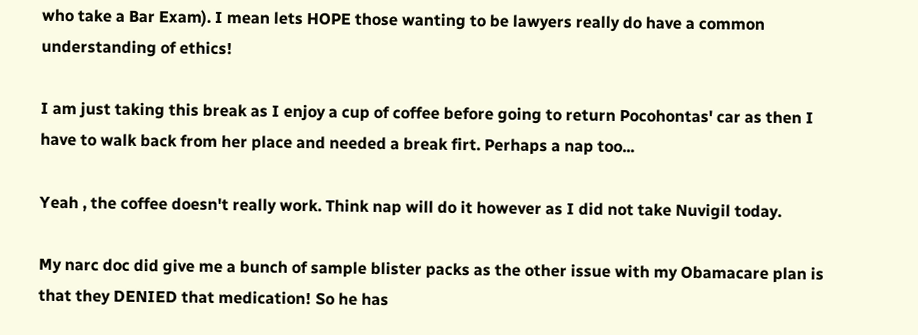who take a Bar Exam). I mean lets HOPE those wanting to be lawyers really do have a common understanding of ethics!

I am just taking this break as I enjoy a cup of coffee before going to return Pocohontas' car as then I have to walk back from her place and needed a break firt. Perhaps a nap too...

Yeah , the coffee doesn't really work. Think nap will do it however as I did not take Nuvigil today.

My narc doc did give me a bunch of sample blister packs as the other issue with my Obamacare plan is that they DENIED that medication! So he has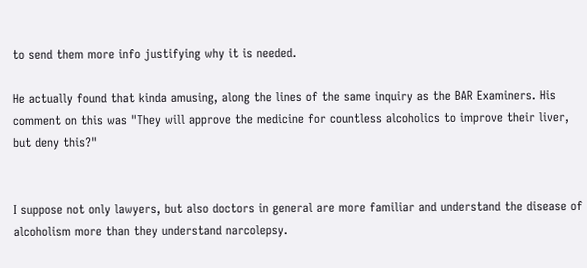to send them more info justifying why it is needed.

He actually found that kinda amusing, along the lines of the same inquiry as the BAR Examiners. His comment on this was "They will approve the medicine for countless alcoholics to improve their liver, but deny this?"


I suppose not only lawyers, but also doctors in general are more familiar and understand the disease of alcoholism more than they understand narcolepsy.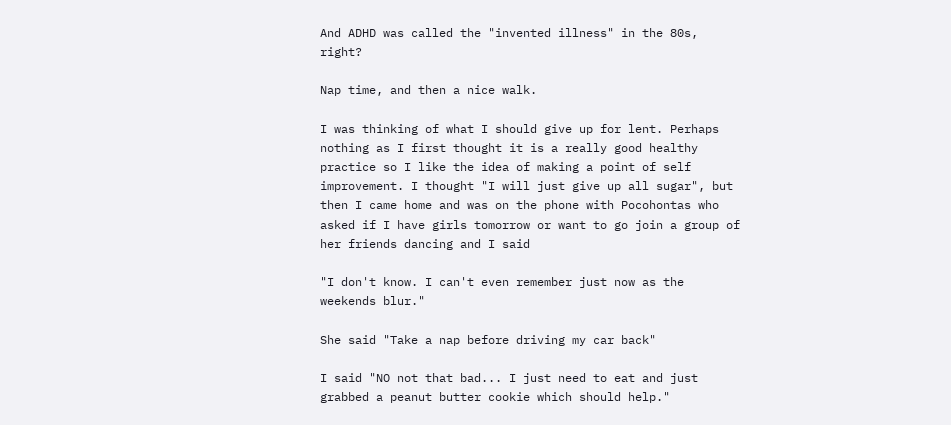And ADHD was called the "invented illness" in the 80s, right?

Nap time, and then a nice walk.

I was thinking of what I should give up for lent. Perhaps nothing as I first thought it is a really good healthy practice so I like the idea of making a point of self improvement. I thought "I will just give up all sugar", but then I came home and was on the phone with Pocohontas who asked if I have girls tomorrow or want to go join a group of her friends dancing and I said

"I don't know. I can't even remember just now as the weekends blur."

She said "Take a nap before driving my car back"

I said "NO not that bad... I just need to eat and just grabbed a peanut butter cookie which should help."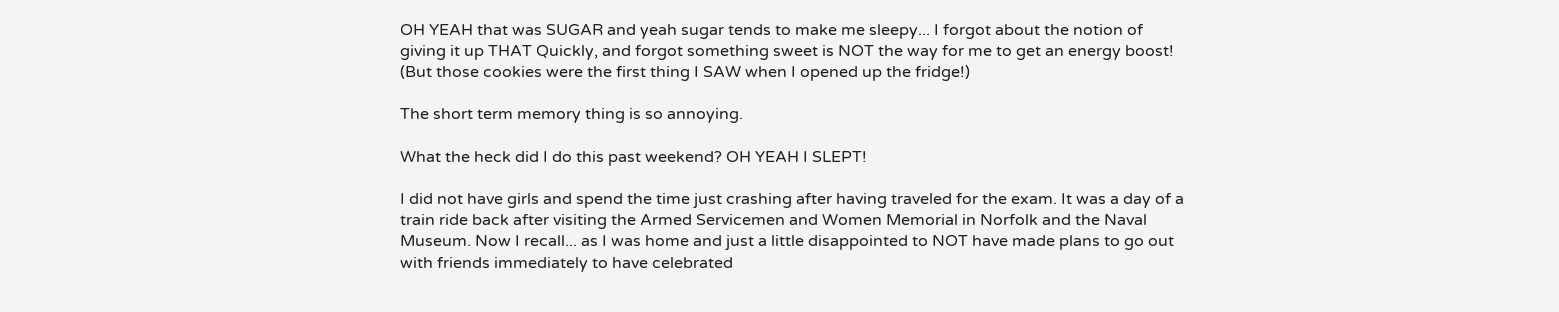OH YEAH that was SUGAR and yeah sugar tends to make me sleepy... I forgot about the notion of giving it up THAT Quickly, and forgot something sweet is NOT the way for me to get an energy boost! (But those cookies were the first thing I SAW when I opened up the fridge!)

The short term memory thing is so annoying.

What the heck did I do this past weekend? OH YEAH I SLEPT!

I did not have girls and spend the time just crashing after having traveled for the exam. It was a day of a train ride back after visiting the Armed Servicemen and Women Memorial in Norfolk and the Naval Museum. Now I recall... as I was home and just a little disappointed to NOT have made plans to go out with friends immediately to have celebrated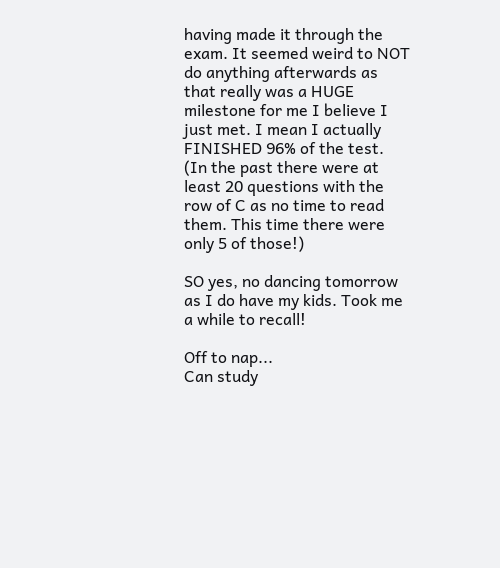having made it through the exam. It seemed weird to NOT do anything afterwards as that really was a HUGE milestone for me I believe I just met. I mean I actually FINISHED 96% of the test. (In the past there were at least 20 questions with the row of C as no time to read them. This time there were only 5 of those!)

SO yes, no dancing tomorrow as I do have my kids. Took me a while to recall!

Off to nap...
Can study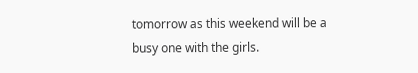tomorrow as this weekend will be a busy one with the girls.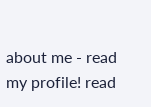about me - read my profile! read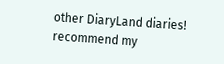other DiaryLand diaries! recommend my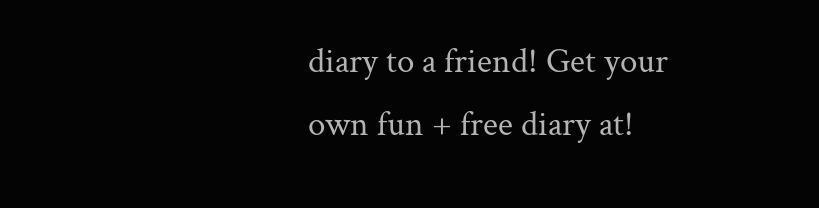diary to a friend! Get your own fun + free diary at!